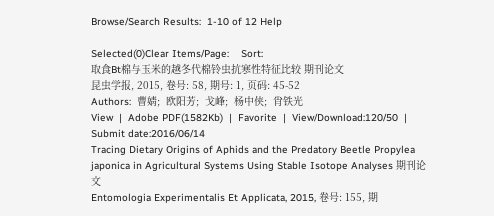Browse/Search Results:  1-10 of 12 Help

Selected(0)Clear Items/Page:    Sort:
取食Bt棉与玉米的越冬代棉铃虫抗寒性特征比较 期刊论文
昆虫学报, 2015, 卷号: 58, 期号: 1, 页码: 45-52
Authors:  曹婧;  欧阳芳;  戈峰;  杨中侠;  肖铁光
View  |  Adobe PDF(1582Kb)  |  Favorite  |  View/Download:120/50  |  Submit date:2016/06/14
Tracing Dietary Origins of Aphids and the Predatory Beetle Propylea japonica in Agricultural Systems Using Stable Isotope Analyses 期刊论文
Entomologia Experimentalis Et Applicata, 2015, 卷号: 155, 期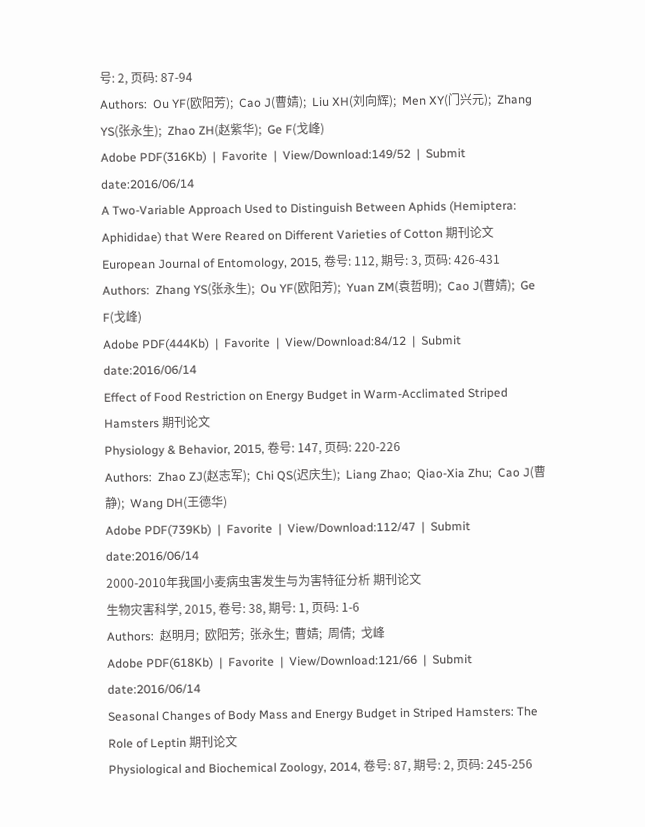号: 2, 页码: 87-94
Authors:  Ou YF(欧阳芳);  Cao J(曹婧);  Liu XH(刘向辉);  Men XY(门兴元);  Zhang YS(张永生);  Zhao ZH(赵紫华);  Ge F(戈峰)
Adobe PDF(316Kb)  |  Favorite  |  View/Download:149/52  |  Submit date:2016/06/14
A Two-Variable Approach Used to Distinguish Between Aphids (Hemiptera: Aphididae) that Were Reared on Different Varieties of Cotton 期刊论文
European Journal of Entomology, 2015, 卷号: 112, 期号: 3, 页码: 426-431
Authors:  Zhang YS(张永生);  Ou YF(欧阳芳);  Yuan ZM(袁哲明);  Cao J(曹婧);  Ge F(戈峰)
Adobe PDF(444Kb)  |  Favorite  |  View/Download:84/12  |  Submit date:2016/06/14
Effect of Food Restriction on Energy Budget in Warm-Acclimated Striped Hamsters 期刊论文
Physiology & Behavior, 2015, 卷号: 147, 页码: 220-226
Authors:  Zhao ZJ(赵志军);  Chi QS(迟庆生);  Liang Zhao;  Qiao-Xia Zhu;  Cao J(曹静);  Wang DH(王德华)
Adobe PDF(739Kb)  |  Favorite  |  View/Download:112/47  |  Submit date:2016/06/14
2000-2010年我国小麦病虫害发生与为害特征分析 期刊论文
生物灾害科学, 2015, 卷号: 38, 期号: 1, 页码: 1-6
Authors:  赵明月;  欧阳芳;  张永生;  曹婧;  周倩;  戈峰
Adobe PDF(618Kb)  |  Favorite  |  View/Download:121/66  |  Submit date:2016/06/14
Seasonal Changes of Body Mass and Energy Budget in Striped Hamsters: The Role of Leptin 期刊论文
Physiological and Biochemical Zoology, 2014, 卷号: 87, 期号: 2, 页码: 245-256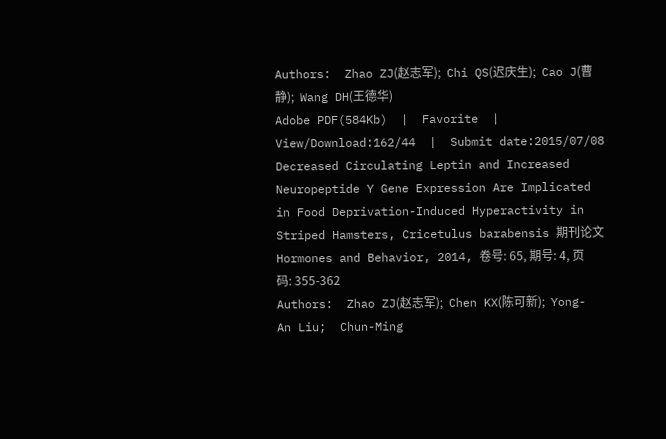Authors:  Zhao ZJ(赵志军);  Chi QS(迟庆生);  Cao J(曹静);  Wang DH(王德华)
Adobe PDF(584Kb)  |  Favorite  |  View/Download:162/44  |  Submit date:2015/07/08
Decreased Circulating Leptin and Increased Neuropeptide Y Gene Expression Are Implicated in Food Deprivation-Induced Hyperactivity in Striped Hamsters, Cricetulus barabensis 期刊论文
Hormones and Behavior, 2014, 卷号: 65, 期号: 4, 页码: 355-362
Authors:  Zhao ZJ(赵志军);  Chen KX(陈可新);  Yong-An Liu;  Chun-Ming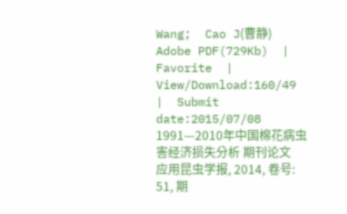Wang;  Cao J(曹静)
Adobe PDF(729Kb)  |  Favorite  |  View/Download:160/49  |  Submit date:2015/07/08
1991—2010年中国棉花病虫害经济损失分析 期刊论文
应用昆虫学报, 2014, 卷号: 51, 期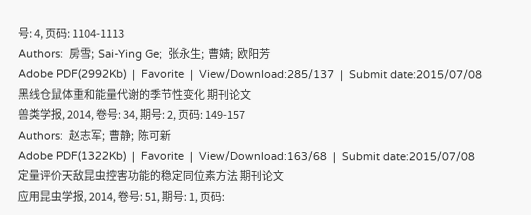号: 4, 页码: 1104-1113
Authors:  房雪;  Sai-Ying Ge;  张永生;  曹婧;  欧阳芳
Adobe PDF(2992Kb)  |  Favorite  |  View/Download:285/137  |  Submit date:2015/07/08
黑线仓鼠体重和能量代谢的季节性变化 期刊论文
兽类学报, 2014, 卷号: 34, 期号: 2, 页码: 149-157
Authors:  赵志军;  曹静;  陈可新
Adobe PDF(1322Kb)  |  Favorite  |  View/Download:163/68  |  Submit date:2015/07/08
定量评价天敌昆虫控害功能的稳定同位素方法 期刊论文
应用昆虫学报, 2014, 卷号: 51, 期号: 1, 页码: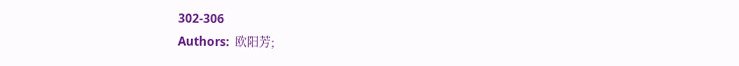302-306
Authors:  欧阳芳;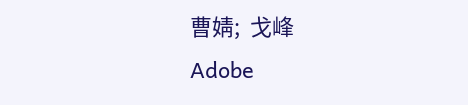曹婧;  戈峰
Adobe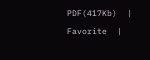PDF(417Kb)  |  Favorite  |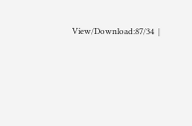View/Download:87/34  |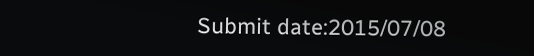Submit date:2015/07/08